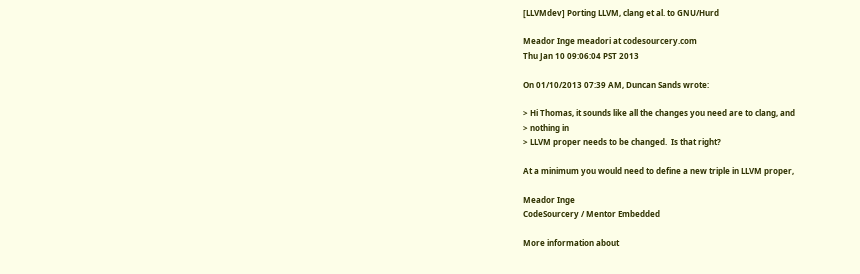[LLVMdev] Porting LLVM, clang et al. to GNU/Hurd

Meador Inge meadori at codesourcery.com
Thu Jan 10 09:06:04 PST 2013

On 01/10/2013 07:39 AM, Duncan Sands wrote:

> Hi Thomas, it sounds like all the changes you need are to clang, and
> nothing in
> LLVM proper needs to be changed.  Is that right?

At a minimum you would need to define a new triple in LLVM proper,

Meador Inge
CodeSourcery / Mentor Embedded

More information about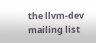the llvm-dev mailing list